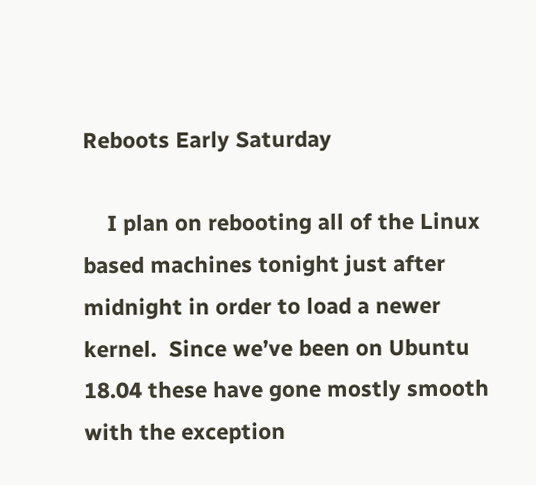Reboots Early Saturday

    I plan on rebooting all of the Linux based machines tonight just after midnight in order to load a newer kernel.  Since we’ve been on Ubuntu 18.04 these have gone mostly smooth with the exception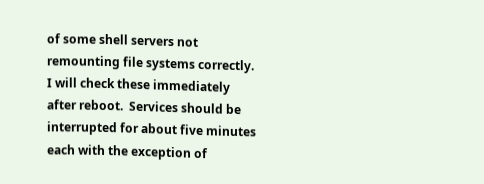of some shell servers not remounting file systems correctly.  I will check these immediately after reboot.  Services should be interrupted for about five minutes each with the exception of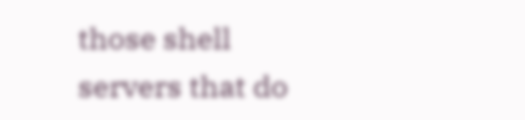those shell servers that do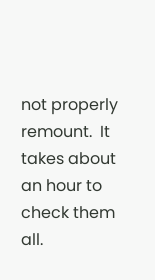not properly remount.  It takes about an hour to check them all.